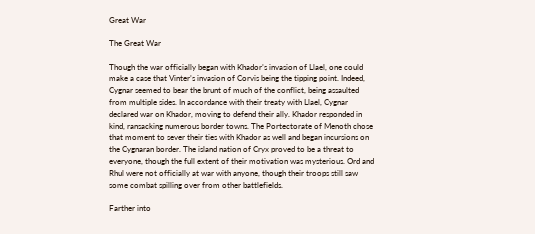Great War

The Great War

Though the war officially began with Khador’s invasion of Llael, one could make a case that Vinter’s invasion of Corvis being the tipping point. Indeed, Cygnar seemed to bear the brunt of much of the conflict, being assaulted from multiple sides. In accordance with their treaty with Llael, Cygnar declared war on Khador, moving to defend their ally. Khador responded in kind, ransacking numerous border towns. The Portectorate of Menoth chose that moment to sever their ties with Khador as well and began incursions on the Cygnaran border. The island nation of Cryx proved to be a threat to everyone, though the full extent of their motivation was mysterious. Ord and Rhul were not officially at war with anyone, though their troops still saw some combat spilling over from other battlefields.

Farther into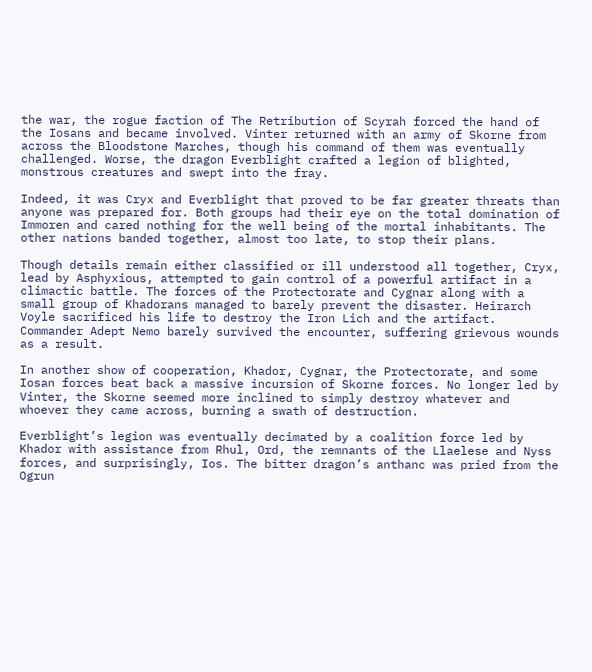the war, the rogue faction of The Retribution of Scyrah forced the hand of the Iosans and became involved. Vinter returned with an army of Skorne from across the Bloodstone Marches, though his command of them was eventually challenged. Worse, the dragon Everblight crafted a legion of blighted, monstrous creatures and swept into the fray.

Indeed, it was Cryx and Everblight that proved to be far greater threats than anyone was prepared for. Both groups had their eye on the total domination of Immoren and cared nothing for the well being of the mortal inhabitants. The other nations banded together, almost too late, to stop their plans.

Though details remain either classified or ill understood all together, Cryx, lead by Asphyxious, attempted to gain control of a powerful artifact in a climactic battle. The forces of the Protectorate and Cygnar along with a small group of Khadorans managed to barely prevent the disaster. Heirarch Voyle sacrificed his life to destroy the Iron Lich and the artifact. Commander Adept Nemo barely survived the encounter, suffering grievous wounds as a result.

In another show of cooperation, Khador, Cygnar, the Protectorate, and some Iosan forces beat back a massive incursion of Skorne forces. No longer led by Vinter, the Skorne seemed more inclined to simply destroy whatever and whoever they came across, burning a swath of destruction.

Everblight’s legion was eventually decimated by a coalition force led by Khador with assistance from Rhul, Ord, the remnants of the Llaelese and Nyss forces, and surprisingly, Ios. The bitter dragon’s anthanc was pried from the Ogrun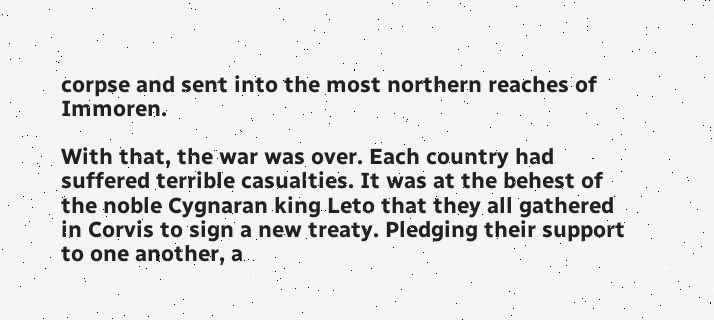corpse and sent into the most northern reaches of Immoren.

With that, the war was over. Each country had suffered terrible casualties. It was at the behest of the noble Cygnaran king Leto that they all gathered in Corvis to sign a new treaty. Pledging their support to one another, a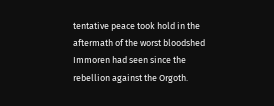tentative peace took hold in the aftermath of the worst bloodshed Immoren had seen since the rebellion against the Orgoth.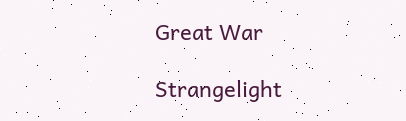Great War

Strangelight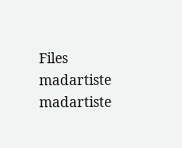Files madartiste madartiste